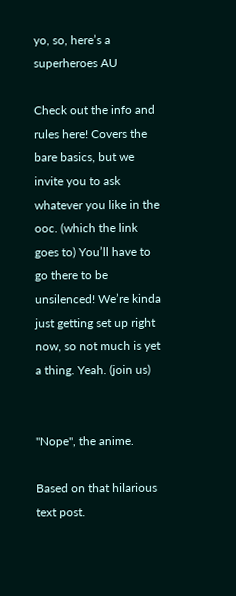yo, so, here’s a superheroes AU

Check out the info and rules here! Covers the bare basics, but we invite you to ask whatever you like in the ooc. (which the link goes to) You’ll have to go there to be unsilenced! We’re kinda just getting set up right now, so not much is yet a thing. Yeah. (join us)


"Nope", the anime.

Based on that hilarious text post.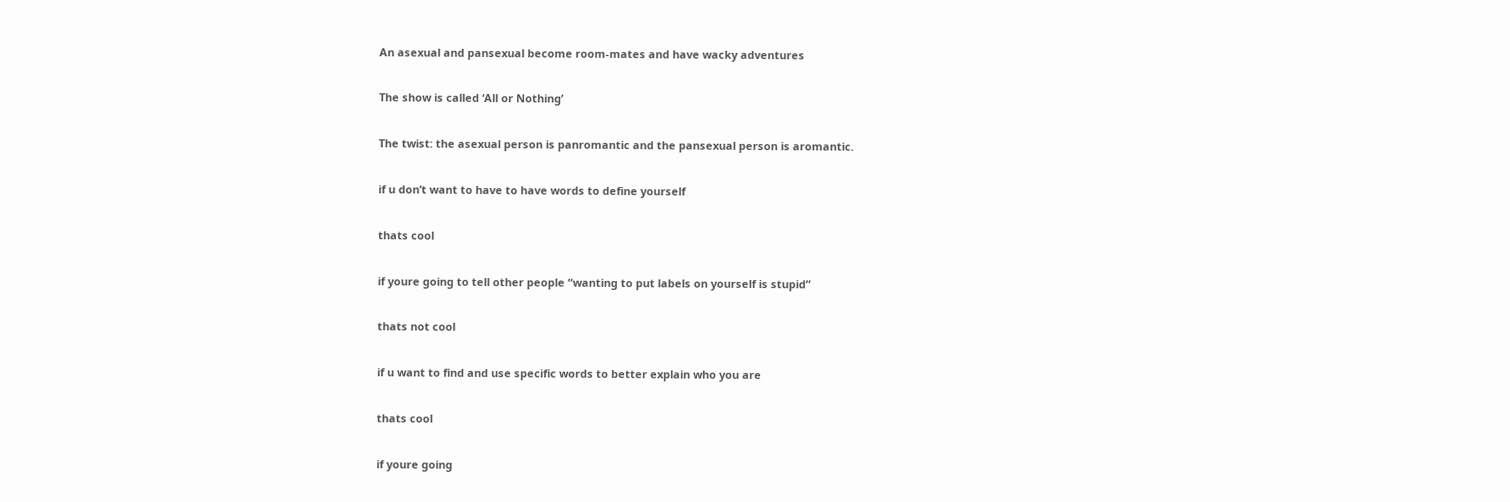An asexual and pansexual become room-mates and have wacky adventures

The show is called ‘All or Nothing’

The twist: the asexual person is panromantic and the pansexual person is aromantic.

if u don’t want to have to have words to define yourself

thats cool

if youre going to tell other people “wanting to put labels on yourself is stupid”

thats not cool

if u want to find and use specific words to better explain who you are

thats cool

if youre going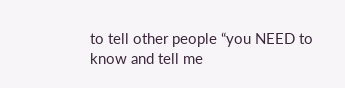to tell other people “you NEED to know and tell me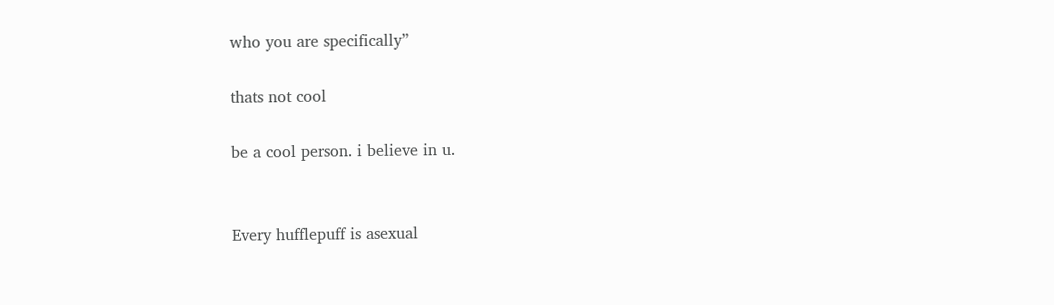who you are specifically”

thats not cool

be a cool person. i believe in u.


Every hufflepuff is asexual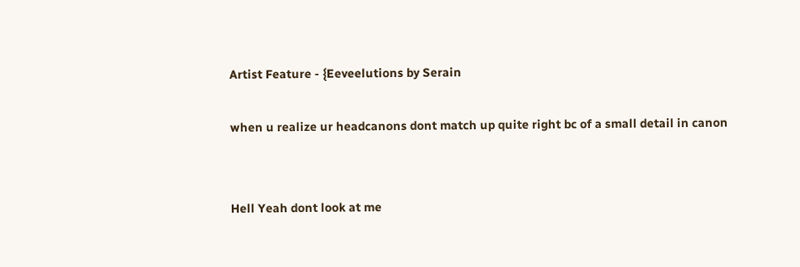Artist Feature - {Eeveelutions by Serain

when u realize ur headcanons dont match up quite right bc of a small detail in canon


Hell Yeah dont look at me